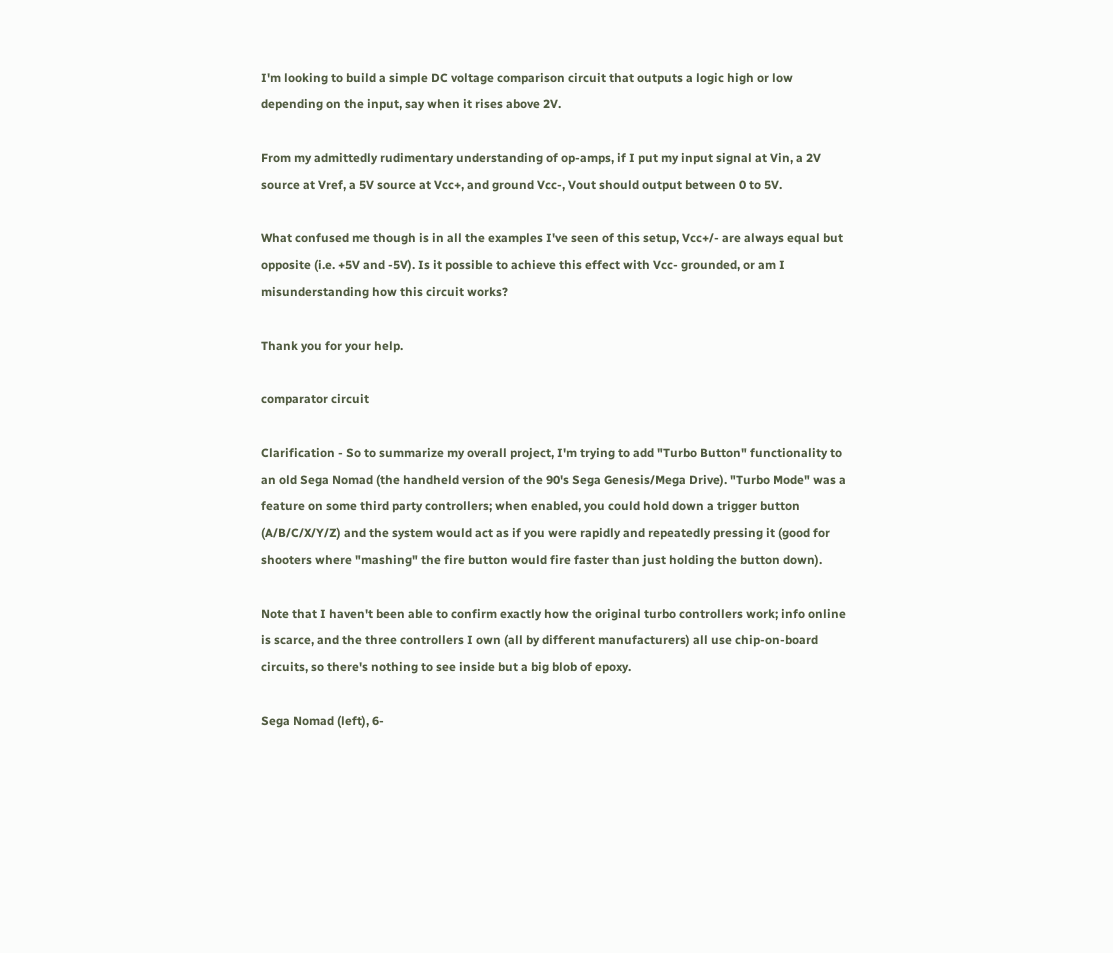I'm looking to build a simple DC voltage comparison circuit that outputs a logic high or low depending on the input, say when it rises above 2V.

From my admittedly rudimentary understanding of op-amps, if I put my input signal at Vin, a 2V source at Vref, a 5V source at Vcc+, and ground Vcc-, Vout should output between 0 to 5V.

What confused me though is in all the examples I've seen of this setup, Vcc+/- are always equal but opposite (i.e. +5V and -5V). Is it possible to achieve this effect with Vcc- grounded, or am I misunderstanding how this circuit works?

Thank you for your help.

comparator circuit

Clarification - So to summarize my overall project, I'm trying to add "Turbo Button" functionality to an old Sega Nomad (the handheld version of the 90's Sega Genesis/Mega Drive). "Turbo Mode" was a feature on some third party controllers; when enabled, you could hold down a trigger button (A/B/C/X/Y/Z) and the system would act as if you were rapidly and repeatedly pressing it (good for shooters where "mashing" the fire button would fire faster than just holding the button down).

Note that I haven't been able to confirm exactly how the original turbo controllers work; info online is scarce, and the three controllers I own (all by different manufacturers) all use chip-on-board circuits, so there's nothing to see inside but a big blob of epoxy.

Sega Nomad (left), 6-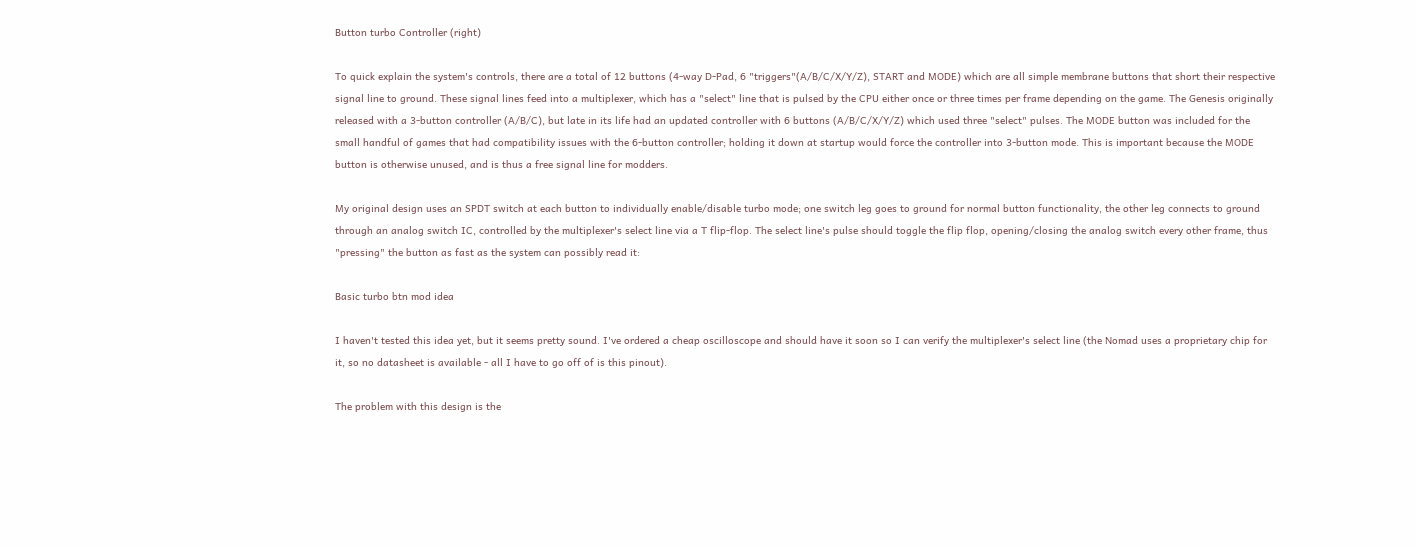Button turbo Controller (right)

To quick explain the system's controls, there are a total of 12 buttons (4-way D-Pad, 6 "triggers"(A/B/C/X/Y/Z), START and MODE) which are all simple membrane buttons that short their respective signal line to ground. These signal lines feed into a multiplexer, which has a "select" line that is pulsed by the CPU either once or three times per frame depending on the game. The Genesis originally released with a 3-button controller (A/B/C), but late in its life had an updated controller with 6 buttons (A/B/C/X/Y/Z) which used three "select" pulses. The MODE button was included for the small handful of games that had compatibility issues with the 6-button controller; holding it down at startup would force the controller into 3-button mode. This is important because the MODE button is otherwise unused, and is thus a free signal line for modders.

My original design uses an SPDT switch at each button to individually enable/disable turbo mode; one switch leg goes to ground for normal button functionality, the other leg connects to ground through an analog switch IC, controlled by the multiplexer's select line via a T flip-flop. The select line's pulse should toggle the flip flop, opening/closing the analog switch every other frame, thus "pressing" the button as fast as the system can possibly read it:

Basic turbo btn mod idea

I haven't tested this idea yet, but it seems pretty sound. I've ordered a cheap oscilloscope and should have it soon so I can verify the multiplexer's select line (the Nomad uses a proprietary chip for it, so no datasheet is available - all I have to go off of is this pinout).

The problem with this design is the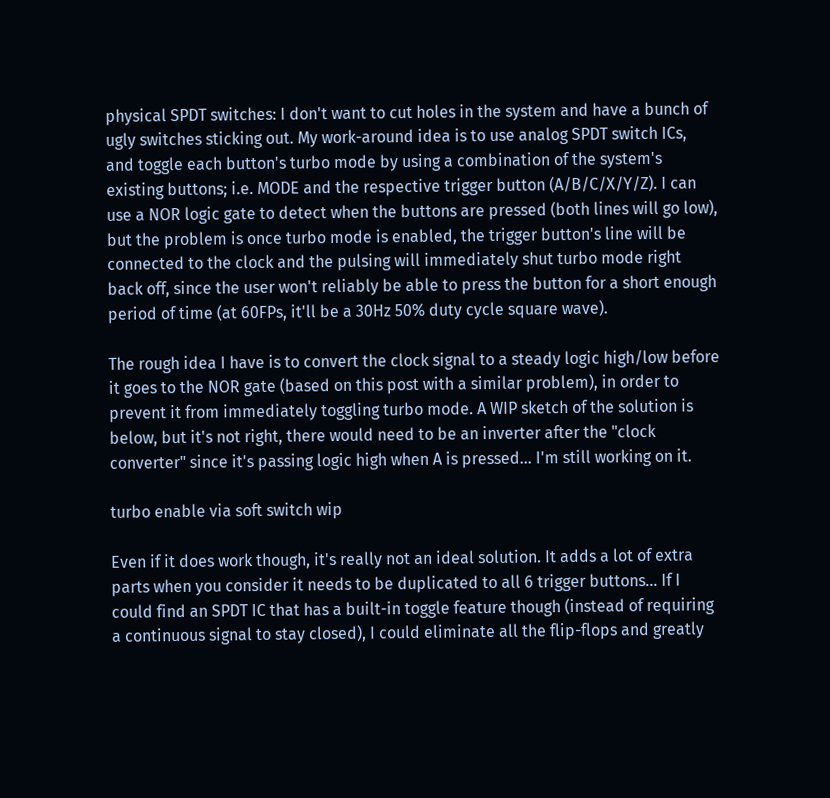physical SPDT switches: I don't want to cut holes in the system and have a bunch of ugly switches sticking out. My work-around idea is to use analog SPDT switch ICs, and toggle each button's turbo mode by using a combination of the system's existing buttons; i.e. MODE and the respective trigger button (A/B/C/X/Y/Z). I can use a NOR logic gate to detect when the buttons are pressed (both lines will go low), but the problem is once turbo mode is enabled, the trigger button's line will be connected to the clock and the pulsing will immediately shut turbo mode right back off, since the user won't reliably be able to press the button for a short enough period of time (at 60FPs, it'll be a 30Hz 50% duty cycle square wave).

The rough idea I have is to convert the clock signal to a steady logic high/low before it goes to the NOR gate (based on this post with a similar problem), in order to prevent it from immediately toggling turbo mode. A WIP sketch of the solution is below, but it's not right, there would need to be an inverter after the "clock converter" since it's passing logic high when A is pressed... I'm still working on it.

turbo enable via soft switch wip

Even if it does work though, it's really not an ideal solution. It adds a lot of extra parts when you consider it needs to be duplicated to all 6 trigger buttons... If I could find an SPDT IC that has a built-in toggle feature though (instead of requiring a continuous signal to stay closed), I could eliminate all the flip-flops and greatly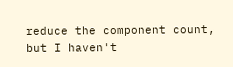reduce the component count, but I haven't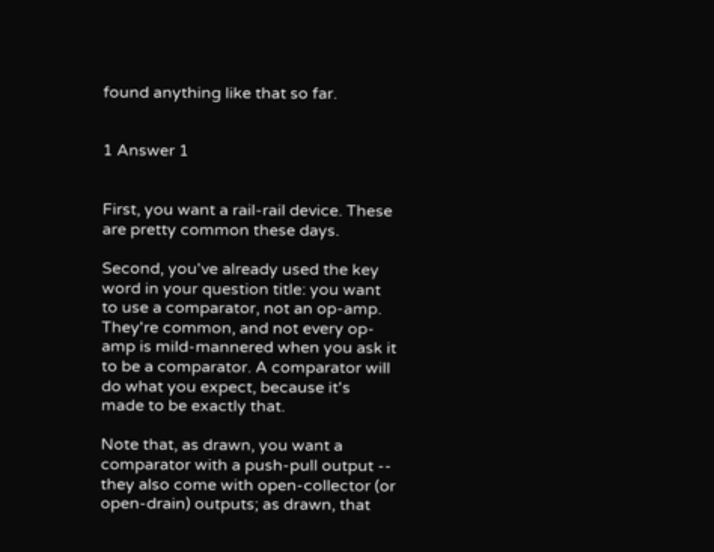found anything like that so far.


1 Answer 1


First, you want a rail-rail device. These are pretty common these days.

Second, you've already used the key word in your question title: you want to use a comparator, not an op-amp. They're common, and not every op-amp is mild-mannered when you ask it to be a comparator. A comparator will do what you expect, because it's made to be exactly that.

Note that, as drawn, you want a comparator with a push-pull output -- they also come with open-collector (or open-drain) outputs; as drawn, that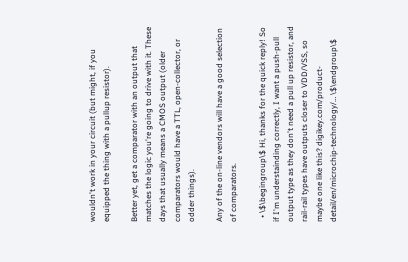wouldn't work in your circuit (but might, if you equipped the thing with a pullup resistor).

Better yet, get a comparator with an output that matches the logic you're going to drive with it. These days that usually means a CMOS output (older comparators would have a TTL, open-collector, or odder things).

Any of the on-line vendors will have a good selection of comparators.

  • \$\begingroup\$ Hi, thanks for the quick reply! So if I'm understainding correctly, I want a push-pull output type as they don't need a pull up resistor, and rail-rail types have outputs closer to VDD/VSS, so maybe one like this? digikey.com/product-detail/en/microchip-technology/… \$\endgroup\$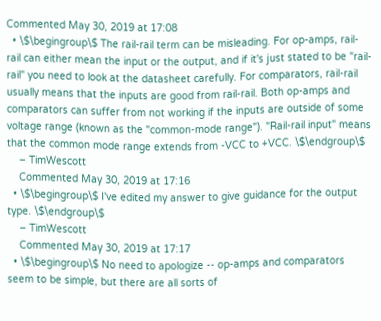Commented May 30, 2019 at 17:08
  • \$\begingroup\$ The rail-rail term can be misleading. For op-amps, rail-rail can either mean the input or the output, and if it's just stated to be "rail-rail" you need to look at the datasheet carefully. For comparators, rail-rail usually means that the inputs are good from rail-rail. Both op-amps and comparators can suffer from not working if the inputs are outside of some voltage range (known as the "common-mode range"). "Rail-rail input" means that the common mode range extends from -VCC to +VCC. \$\endgroup\$
    – TimWescott
    Commented May 30, 2019 at 17:16
  • \$\begingroup\$ I've edited my answer to give guidance for the output type. \$\endgroup\$
    – TimWescott
    Commented May 30, 2019 at 17:17
  • \$\begingroup\$ No need to apologize -- op-amps and comparators seem to be simple, but there are all sorts of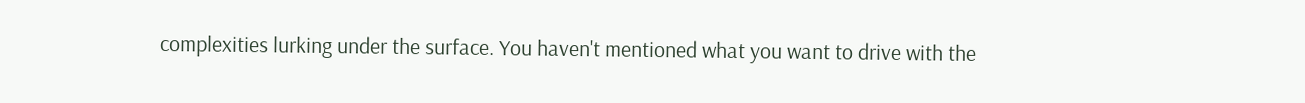complexities lurking under the surface. You haven't mentioned what you want to drive with the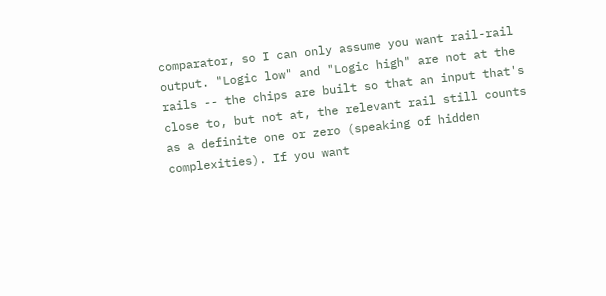comparator, so I can only assume you want rail-rail output. "Logic low" and "Logic high" are not at the rails -- the chips are built so that an input that's close to, but not at, the relevant rail still counts as a definite one or zero (speaking of hidden complexities). If you want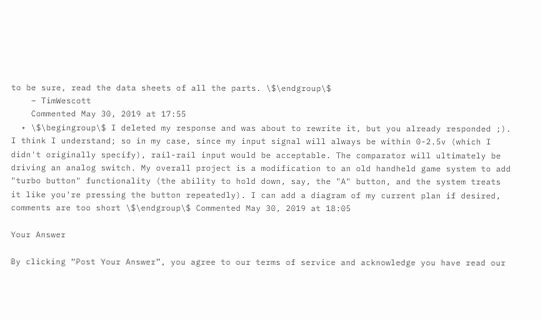to be sure, read the data sheets of all the parts. \$\endgroup\$
    – TimWescott
    Commented May 30, 2019 at 17:55
  • \$\begingroup\$ I deleted my response and was about to rewrite it, but you already responded ;). I think I understand; so in my case, since my input signal will always be within 0-2.5v (which I didn't originally specify), rail-rail input would be acceptable. The comparator will ultimately be driving an analog switch. My overall project is a modification to an old handheld game system to add "turbo button" functionality (the ability to hold down, say, the "A" button, and the system treats it like you're pressing the button repeatedly). I can add a diagram of my current plan if desired, comments are too short \$\endgroup\$ Commented May 30, 2019 at 18:05

Your Answer

By clicking “Post Your Answer”, you agree to our terms of service and acknowledge you have read our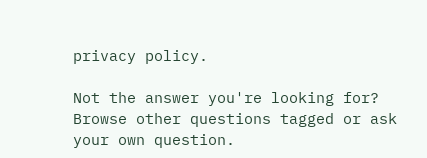privacy policy.

Not the answer you're looking for? Browse other questions tagged or ask your own question.